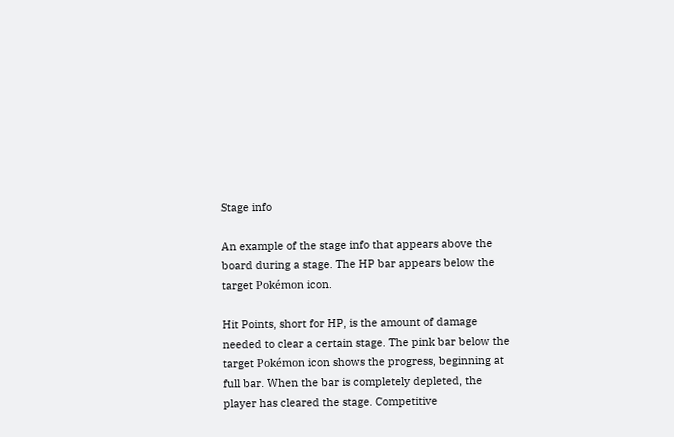Stage info

An example of the stage info that appears above the board during a stage. The HP bar appears below the target Pokémon icon.

Hit Points, short for HP, is the amount of damage needed to clear a certain stage. The pink bar below the target Pokémon icon shows the progress, beginning at full bar. When the bar is completely depleted, the player has cleared the stage. Competitive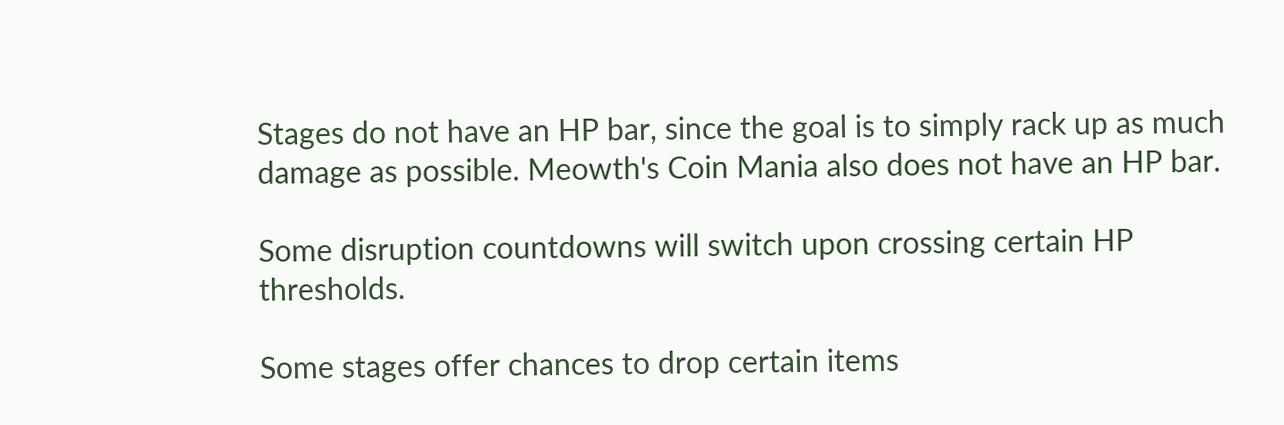Stages do not have an HP bar, since the goal is to simply rack up as much damage as possible. Meowth's Coin Mania also does not have an HP bar.

Some disruption countdowns will switch upon crossing certain HP thresholds.

Some stages offer chances to drop certain items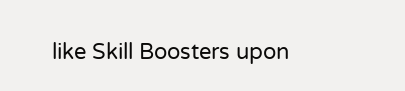like Skill Boosters upon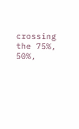crossing the 75%, 50%,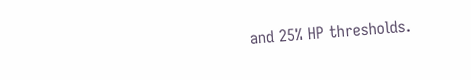and 25% HP thresholds.